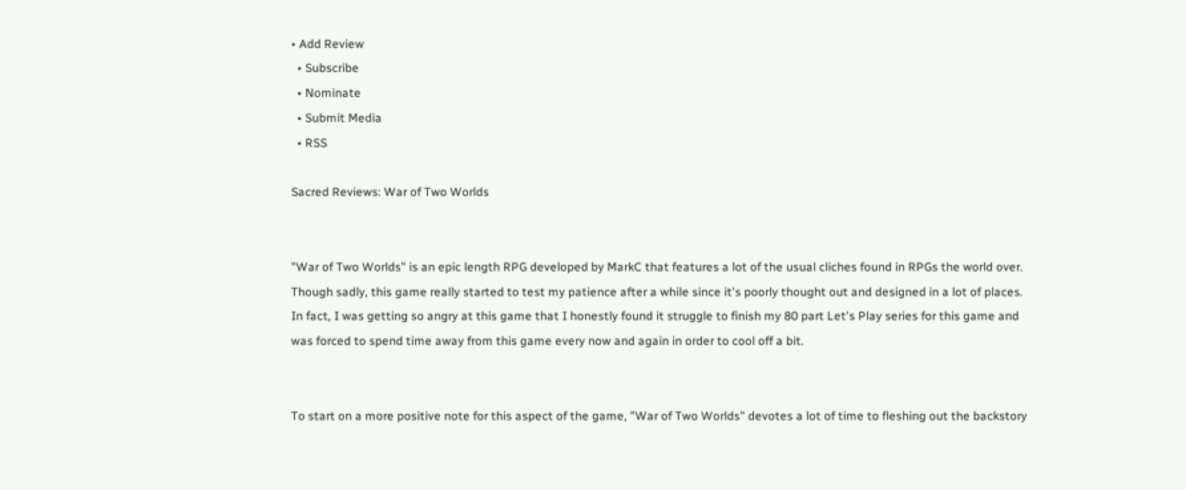• Add Review
  • Subscribe
  • Nominate
  • Submit Media
  • RSS

Sacred Reviews: War of Two Worlds


"War of Two Worlds" is an epic length RPG developed by MarkC that features a lot of the usual cliches found in RPGs the world over. Though sadly, this game really started to test my patience after a while since it's poorly thought out and designed in a lot of places. In fact, I was getting so angry at this game that I honestly found it struggle to finish my 80 part Let's Play series for this game and was forced to spend time away from this game every now and again in order to cool off a bit.


To start on a more positive note for this aspect of the game, "War of Two Worlds" devotes a lot of time to fleshing out the backstory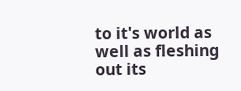to it's world as well as fleshing out its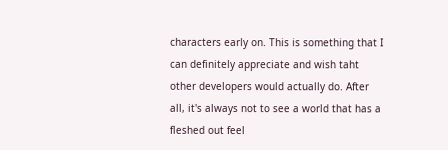characters early on. This is something that I can definitely appreciate and wish taht other developers would actually do. After all, it's always not to see a world that has a fleshed out feel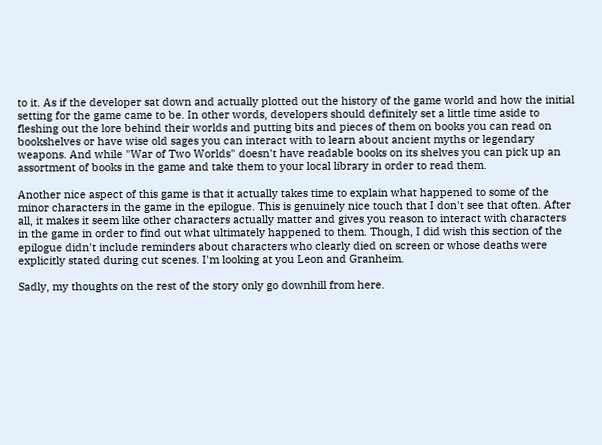to it. As if the developer sat down and actually plotted out the history of the game world and how the initial setting for the game came to be. In other words, developers should definitely set a little time aside to fleshing out the lore behind their worlds and putting bits and pieces of them on books you can read on bookshelves or have wise old sages you can interact with to learn about ancient myths or legendary weapons. And while "War of Two Worlds" doesn't have readable books on its shelves you can pick up an assortment of books in the game and take them to your local library in order to read them.

Another nice aspect of this game is that it actually takes time to explain what happened to some of the minor characters in the game in the epilogue. This is genuinely nice touch that I don't see that often. After all, it makes it seem like other characters actually matter and gives you reason to interact with characters in the game in order to find out what ultimately happened to them. Though, I did wish this section of the epilogue didn't include reminders about characters who clearly died on screen or whose deaths were explicitly stated during cut scenes. I'm looking at you Leon and Granheim.

Sadly, my thoughts on the rest of the story only go downhill from here.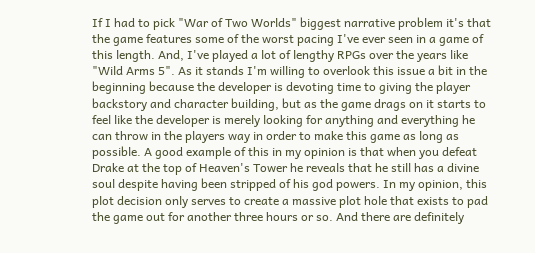If I had to pick "War of Two Worlds" biggest narrative problem it's that the game features some of the worst pacing I've ever seen in a game of this length. And, I've played a lot of lengthy RPGs over the years like "Wild Arms 5". As it stands I'm willing to overlook this issue a bit in the beginning because the developer is devoting time to giving the player backstory and character building, but as the game drags on it starts to feel like the developer is merely looking for anything and everything he can throw in the players way in order to make this game as long as possible. A good example of this in my opinion is that when you defeat Drake at the top of Heaven's Tower he reveals that he still has a divine soul despite having been stripped of his god powers. In my opinion, this plot decision only serves to create a massive plot hole that exists to pad the game out for another three hours or so. And there are definitely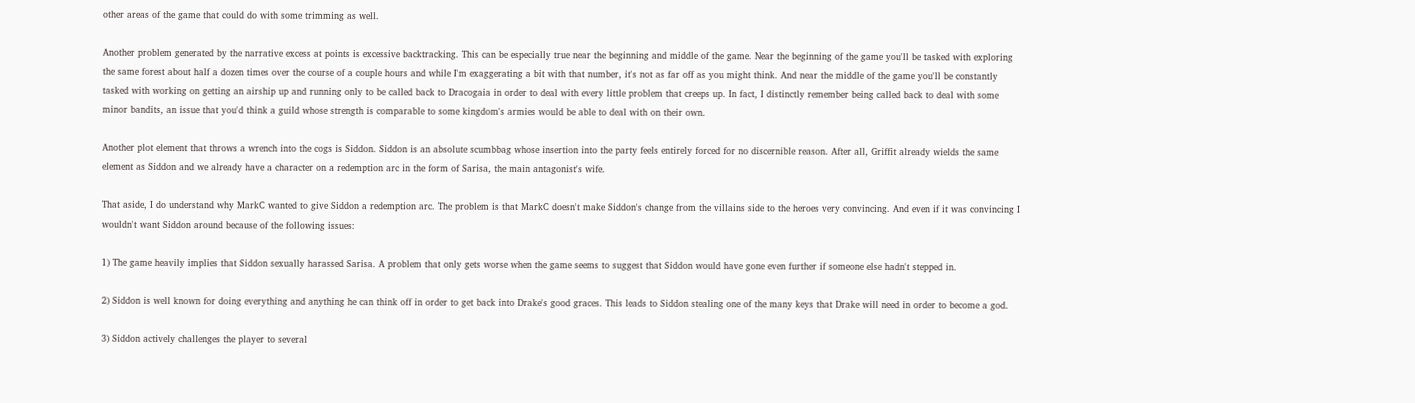other areas of the game that could do with some trimming as well.

Another problem generated by the narrative excess at points is excessive backtracking. This can be especially true near the beginning and middle of the game. Near the beginning of the game you'll be tasked with exploring the same forest about half a dozen times over the course of a couple hours and while I'm exaggerating a bit with that number, it's not as far off as you might think. And near the middle of the game you'll be constantly tasked with working on getting an airship up and running only to be called back to Dracogaia in order to deal with every little problem that creeps up. In fact, I distinctly remember being called back to deal with some minor bandits, an issue that you'd think a guild whose strength is comparable to some kingdom's armies would be able to deal with on their own.

Another plot element that throws a wrench into the cogs is Siddon. Siddon is an absolute scumbbag whose insertion into the party feels entirely forced for no discernible reason. After all, Griffit already wields the same element as Siddon and we already have a character on a redemption arc in the form of Sarisa, the main antagonist's wife.

That aside, I do understand why MarkC wanted to give Siddon a redemption arc. The problem is that MarkC doesn't make Siddon's change from the villains side to the heroes very convincing. And even if it was convincing I wouldn't want Siddon around because of the following issues:

1) The game heavily implies that Siddon sexually harassed Sarisa. A problem that only gets worse when the game seems to suggest that Siddon would have gone even further if someone else hadn't stepped in.

2) Siddon is well known for doing everything and anything he can think off in order to get back into Drake's good graces. This leads to Siddon stealing one of the many keys that Drake will need in order to become a god.

3) Siddon actively challenges the player to several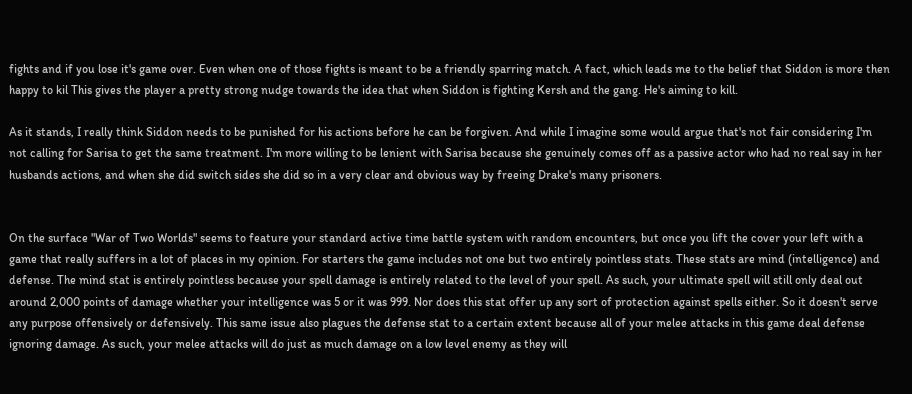fights and if you lose it's game over. Even when one of those fights is meant to be a friendly sparring match. A fact, which leads me to the belief that Siddon is more then happy to kil This gives the player a pretty strong nudge towards the idea that when Siddon is fighting Kersh and the gang. He's aiming to kill.

As it stands, I really think Siddon needs to be punished for his actions before he can be forgiven. And while I imagine some would argue that's not fair considering I'm not calling for Sarisa to get the same treatment. I'm more willing to be lenient with Sarisa because she genuinely comes off as a passive actor who had no real say in her husbands actions, and when she did switch sides she did so in a very clear and obvious way by freeing Drake's many prisoners.


On the surface "War of Two Worlds" seems to feature your standard active time battle system with random encounters, but once you lift the cover your left with a game that really suffers in a lot of places in my opinion. For starters the game includes not one but two entirely pointless stats. These stats are mind (intelligence) and defense. The mind stat is entirely pointless because your spell damage is entirely related to the level of your spell. As such, your ultimate spell will still only deal out around 2,000 points of damage whether your intelligence was 5 or it was 999. Nor does this stat offer up any sort of protection against spells either. So it doesn't serve any purpose offensively or defensively. This same issue also plagues the defense stat to a certain extent because all of your melee attacks in this game deal defense ignoring damage. As such, your melee attacks will do just as much damage on a low level enemy as they will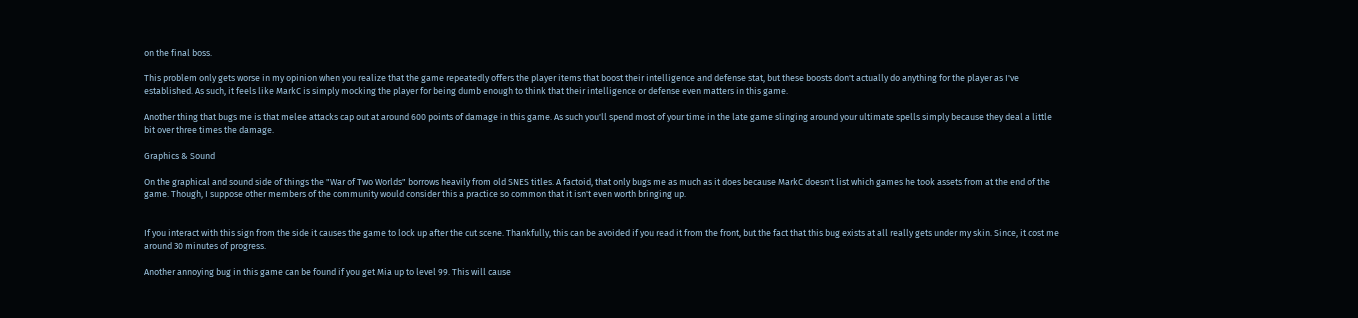on the final boss.

This problem only gets worse in my opinion when you realize that the game repeatedly offers the player items that boost their intelligence and defense stat, but these boosts don't actually do anything for the player as I've established. As such, it feels like MarkC is simply mocking the player for being dumb enough to think that their intelligence or defense even matters in this game.

Another thing that bugs me is that melee attacks cap out at around 600 points of damage in this game. As such you'll spend most of your time in the late game slinging around your ultimate spells simply because they deal a little bit over three times the damage.

Graphics & Sound

On the graphical and sound side of things the "War of Two Worlds" borrows heavily from old SNES titles. A factoid, that only bugs me as much as it does because MarkC doesn't list which games he took assets from at the end of the game. Though, I suppose other members of the community would consider this a practice so common that it isn't even worth bringing up.


If you interact with this sign from the side it causes the game to lock up after the cut scene. Thankfully, this can be avoided if you read it from the front, but the fact that this bug exists at all really gets under my skin. Since, it cost me around 30 minutes of progress.

Another annoying bug in this game can be found if you get Mia up to level 99. This will cause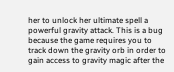her to unlock her ultimate spell a powerful gravity attack. This is a bug because the game requires you to track down the gravity orb in order to gain access to gravity magic after the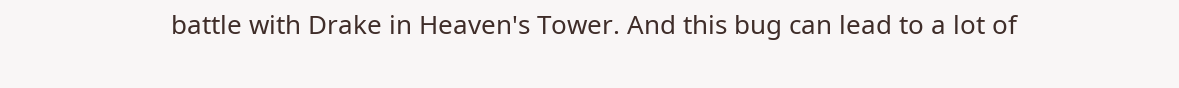battle with Drake in Heaven's Tower. And this bug can lead to a lot of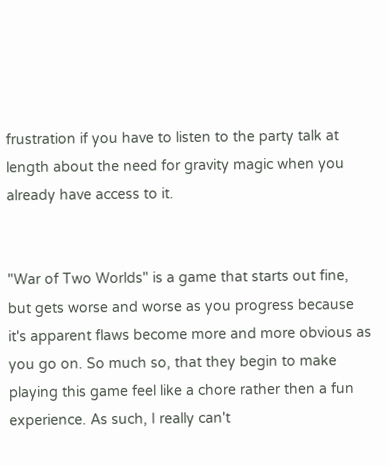frustration if you have to listen to the party talk at length about the need for gravity magic when you already have access to it.


"War of Two Worlds" is a game that starts out fine, but gets worse and worse as you progress because it's apparent flaws become more and more obvious as you go on. So much so, that they begin to make playing this game feel like a chore rather then a fun experience. As such, I really can't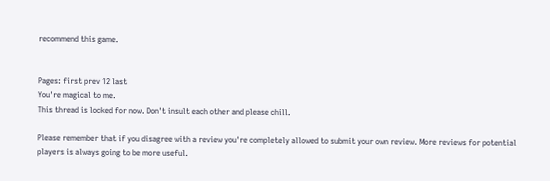recommend this game.


Pages: first prev 12 last
You're magical to me.
This thread is locked for now. Don't insult each other and please chill.

Please remember that if you disagree with a review you're completely allowed to submit your own review. More reviews for potential players is always going to be more useful.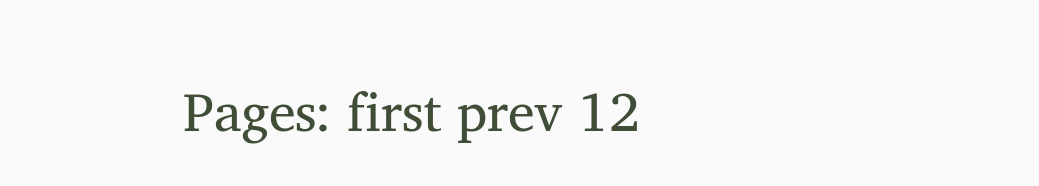Pages: first prev 12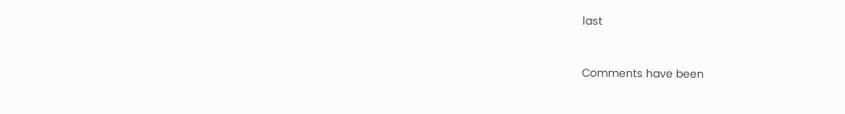last


Comments have been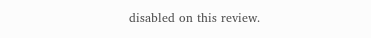disabled on this review.